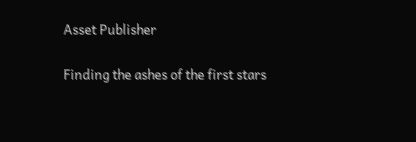Asset Publisher

Finding the ashes of the first stars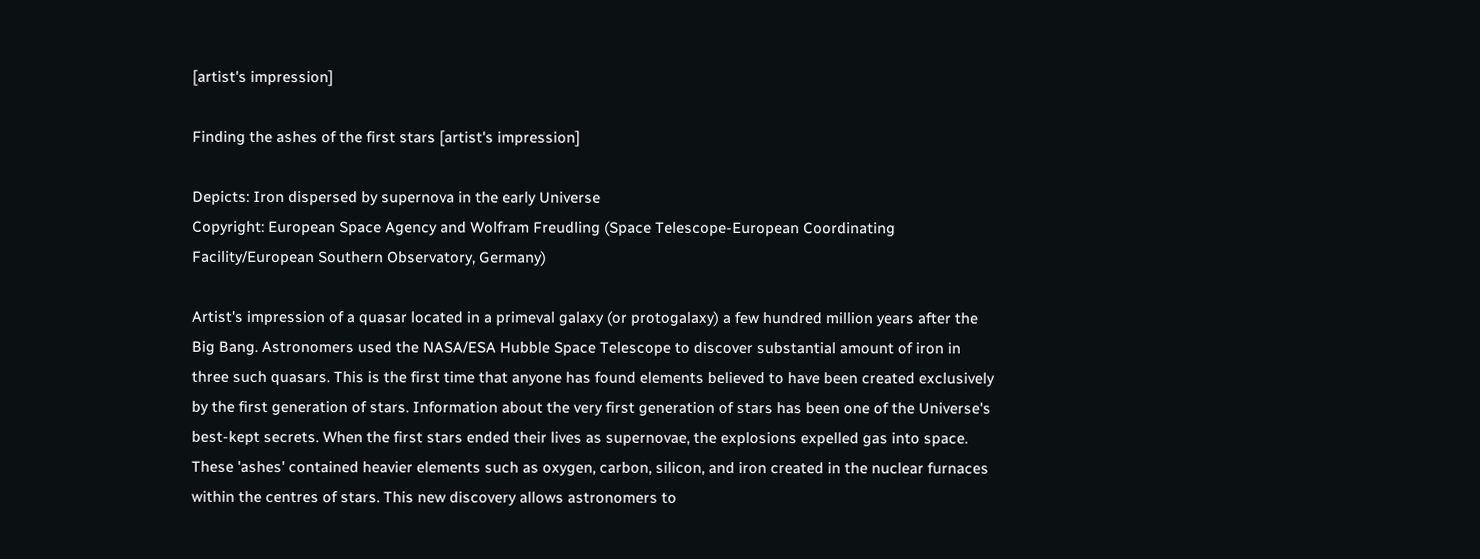[artist's impression]

Finding the ashes of the first stars [artist's impression]

Depicts: Iron dispersed by supernova in the early Universe
Copyright: European Space Agency and Wolfram Freudling (Space Telescope-European Coordinating Facility/European Southern Observatory, Germany)

Artist's impression of a quasar located in a primeval galaxy (or protogalaxy) a few hundred million years after the Big Bang. Astronomers used the NASA/ESA Hubble Space Telescope to discover substantial amount of iron in three such quasars. This is the first time that anyone has found elements believed to have been created exclusively by the first generation of stars. Information about the very first generation of stars has been one of the Universe's best-kept secrets. When the first stars ended their lives as supernovae, the explosions expelled gas into space. These 'ashes' contained heavier elements such as oxygen, carbon, silicon, and iron created in the nuclear furnaces within the centres of stars. This new discovery allows astronomers to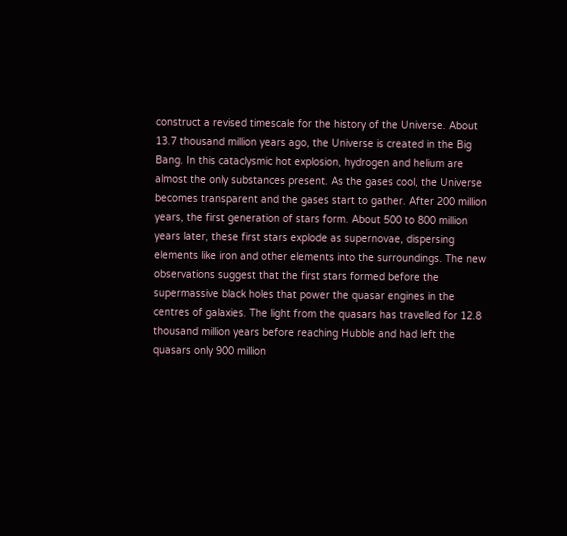construct a revised timescale for the history of the Universe. About 13.7 thousand million years ago, the Universe is created in the Big Bang. In this cataclysmic hot explosion, hydrogen and helium are almost the only substances present. As the gases cool, the Universe becomes transparent and the gases start to gather. After 200 million years, the first generation of stars form. About 500 to 800 million years later, these first stars explode as supernovae, dispersing elements like iron and other elements into the surroundings. The new observations suggest that the first stars formed before the supermassive black holes that power the quasar engines in the centres of galaxies. The light from the quasars has travelled for 12.8 thousand million years before reaching Hubble and had left the quasars only 900 million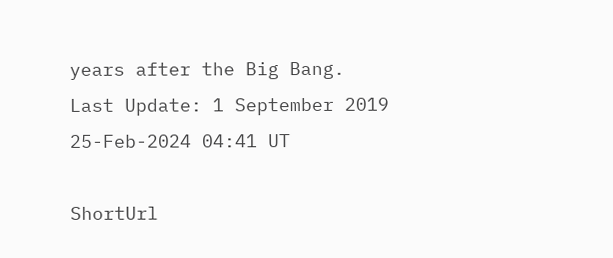years after the Big Bang.
Last Update: 1 September 2019
25-Feb-2024 04:41 UT

ShortUrl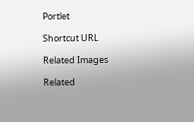Portlet

Shortcut URL

Related Images

Related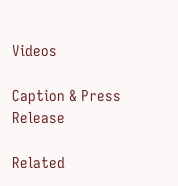Videos

Caption & Press Release

Related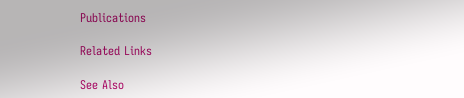Publications

Related Links

See Also